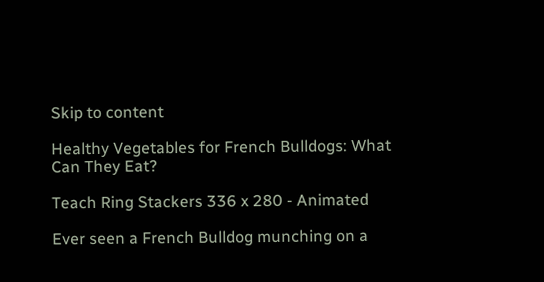Skip to content

Healthy Vegetables for French Bulldogs: What Can They Eat?

Teach Ring Stackers 336 x 280 - Animated

Ever seen a French Bulldog munching on a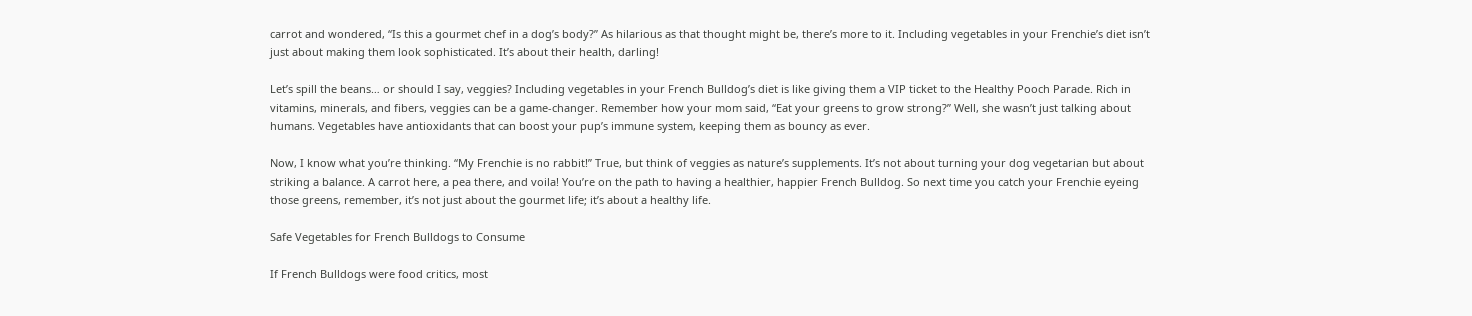carrot and wondered, “Is this a gourmet chef in a dog’s body?” As hilarious as that thought might be, there’s more to it. Including vegetables in your Frenchie’s diet isn’t just about making them look sophisticated. It’s about their health, darling!

Let’s spill the beans… or should I say, veggies? Including vegetables in your French Bulldog’s diet is like giving them a VIP ticket to the Healthy Pooch Parade. Rich in vitamins, minerals, and fibers, veggies can be a game-changer. Remember how your mom said, “Eat your greens to grow strong?” Well, she wasn’t just talking about humans. Vegetables have antioxidants that can boost your pup’s immune system, keeping them as bouncy as ever.

Now, I know what you’re thinking. “My Frenchie is no rabbit!” True, but think of veggies as nature’s supplements. It’s not about turning your dog vegetarian but about striking a balance. A carrot here, a pea there, and voila! You’re on the path to having a healthier, happier French Bulldog. So next time you catch your Frenchie eyeing those greens, remember, it’s not just about the gourmet life; it’s about a healthy life.

Safe Vegetables for French Bulldogs to Consume

If French Bulldogs were food critics, most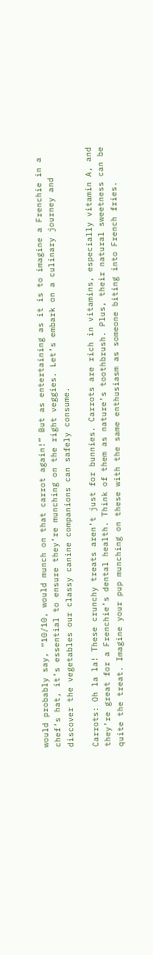would probably say, “10/10, would munch on that carrot again!” But as entertaining as it is to imagine a Frenchie in a chef’s hat, it’s essential to ensure they’re munching on the right veggies. Let’s embark on a culinary journey and discover the vegetables our classy canine companions can safely consume.

Carrots: Oh la la! These crunchy treats aren’t just for bunnies. Carrots are rich in vitamins, especially vitamin A, and they’re great for a Frenchie’s dental health. Think of them as nature’s toothbrush. Plus, their natural sweetness can be quite the treat. Imagine your pup munching on these with the same enthusiasm as someone biting into French fries.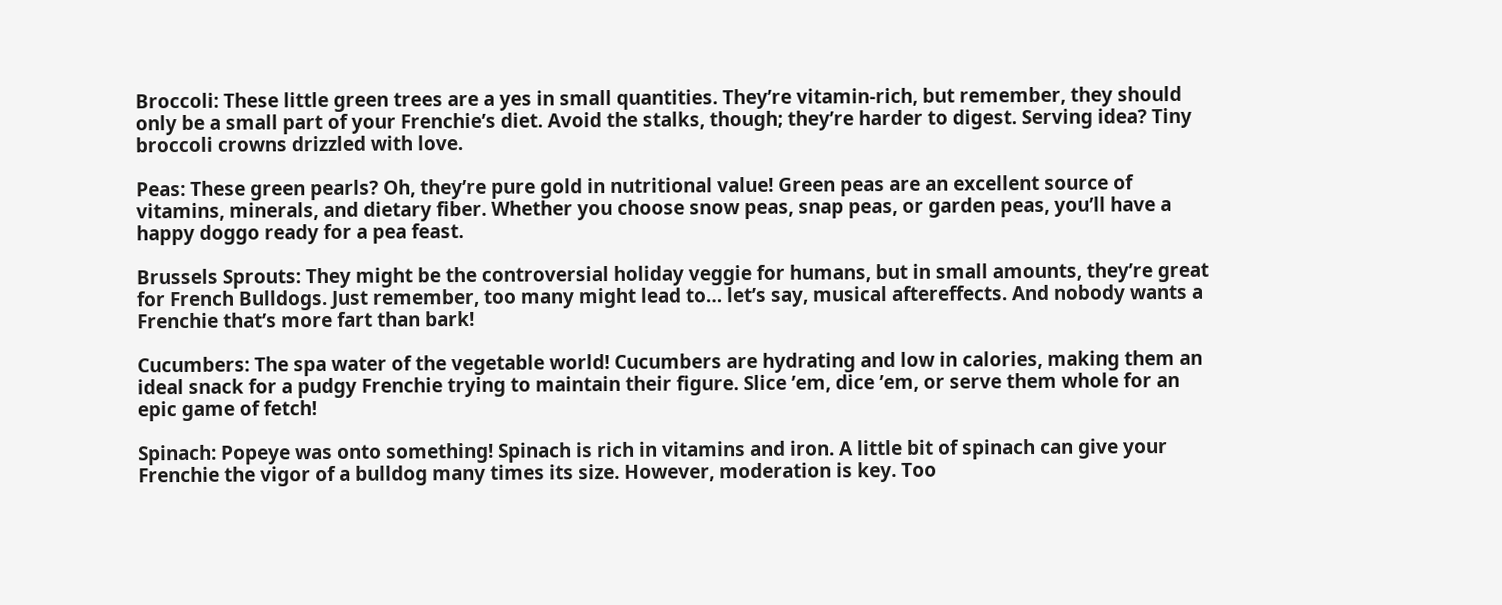Broccoli: These little green trees are a yes in small quantities. They’re vitamin-rich, but remember, they should only be a small part of your Frenchie’s diet. Avoid the stalks, though; they’re harder to digest. Serving idea? Tiny broccoli crowns drizzled with love.

Peas: These green pearls? Oh, they’re pure gold in nutritional value! Green peas are an excellent source of vitamins, minerals, and dietary fiber. Whether you choose snow peas, snap peas, or garden peas, you’ll have a happy doggo ready for a pea feast.

Brussels Sprouts: They might be the controversial holiday veggie for humans, but in small amounts, they’re great for French Bulldogs. Just remember, too many might lead to… let’s say, musical aftereffects. And nobody wants a Frenchie that’s more fart than bark!

Cucumbers: The spa water of the vegetable world! Cucumbers are hydrating and low in calories, making them an ideal snack for a pudgy Frenchie trying to maintain their figure. Slice ’em, dice ’em, or serve them whole for an epic game of fetch!

Spinach: Popeye was onto something! Spinach is rich in vitamins and iron. A little bit of spinach can give your Frenchie the vigor of a bulldog many times its size. However, moderation is key. Too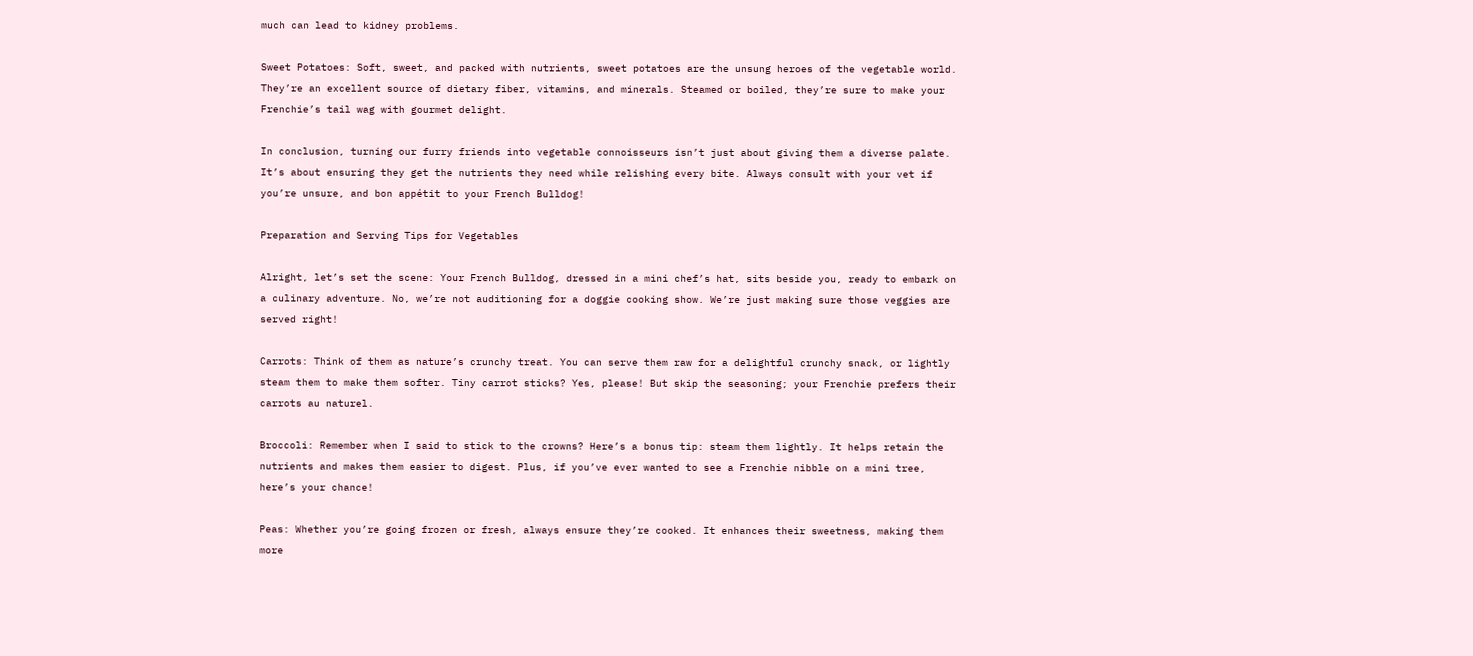much can lead to kidney problems.

Sweet Potatoes: Soft, sweet, and packed with nutrients, sweet potatoes are the unsung heroes of the vegetable world. They’re an excellent source of dietary fiber, vitamins, and minerals. Steamed or boiled, they’re sure to make your Frenchie’s tail wag with gourmet delight.

In conclusion, turning our furry friends into vegetable connoisseurs isn’t just about giving them a diverse palate. It’s about ensuring they get the nutrients they need while relishing every bite. Always consult with your vet if you’re unsure, and bon appétit to your French Bulldog!

Preparation and Serving Tips for Vegetables

Alright, let’s set the scene: Your French Bulldog, dressed in a mini chef’s hat, sits beside you, ready to embark on a culinary adventure. No, we’re not auditioning for a doggie cooking show. We’re just making sure those veggies are served right!

Carrots: Think of them as nature’s crunchy treat. You can serve them raw for a delightful crunchy snack, or lightly steam them to make them softer. Tiny carrot sticks? Yes, please! But skip the seasoning; your Frenchie prefers their carrots au naturel.

Broccoli: Remember when I said to stick to the crowns? Here’s a bonus tip: steam them lightly. It helps retain the nutrients and makes them easier to digest. Plus, if you’ve ever wanted to see a Frenchie nibble on a mini tree, here’s your chance!

Peas: Whether you’re going frozen or fresh, always ensure they’re cooked. It enhances their sweetness, making them more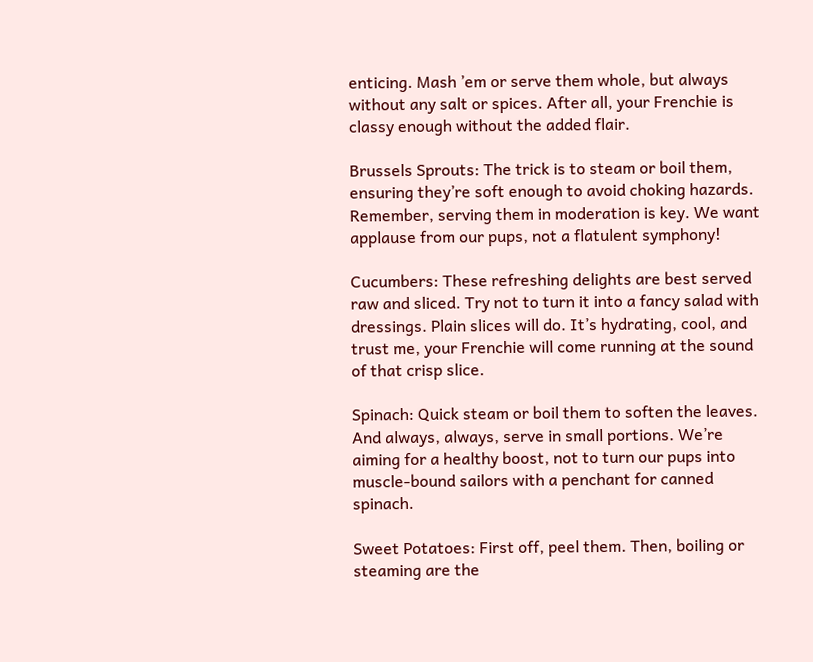enticing. Mash ’em or serve them whole, but always without any salt or spices. After all, your Frenchie is classy enough without the added flair.

Brussels Sprouts: The trick is to steam or boil them, ensuring they’re soft enough to avoid choking hazards. Remember, serving them in moderation is key. We want applause from our pups, not a flatulent symphony!

Cucumbers: These refreshing delights are best served raw and sliced. Try not to turn it into a fancy salad with dressings. Plain slices will do. It’s hydrating, cool, and trust me, your Frenchie will come running at the sound of that crisp slice.

Spinach: Quick steam or boil them to soften the leaves. And always, always, serve in small portions. We’re aiming for a healthy boost, not to turn our pups into muscle-bound sailors with a penchant for canned spinach.

Sweet Potatoes: First off, peel them. Then, boiling or steaming are the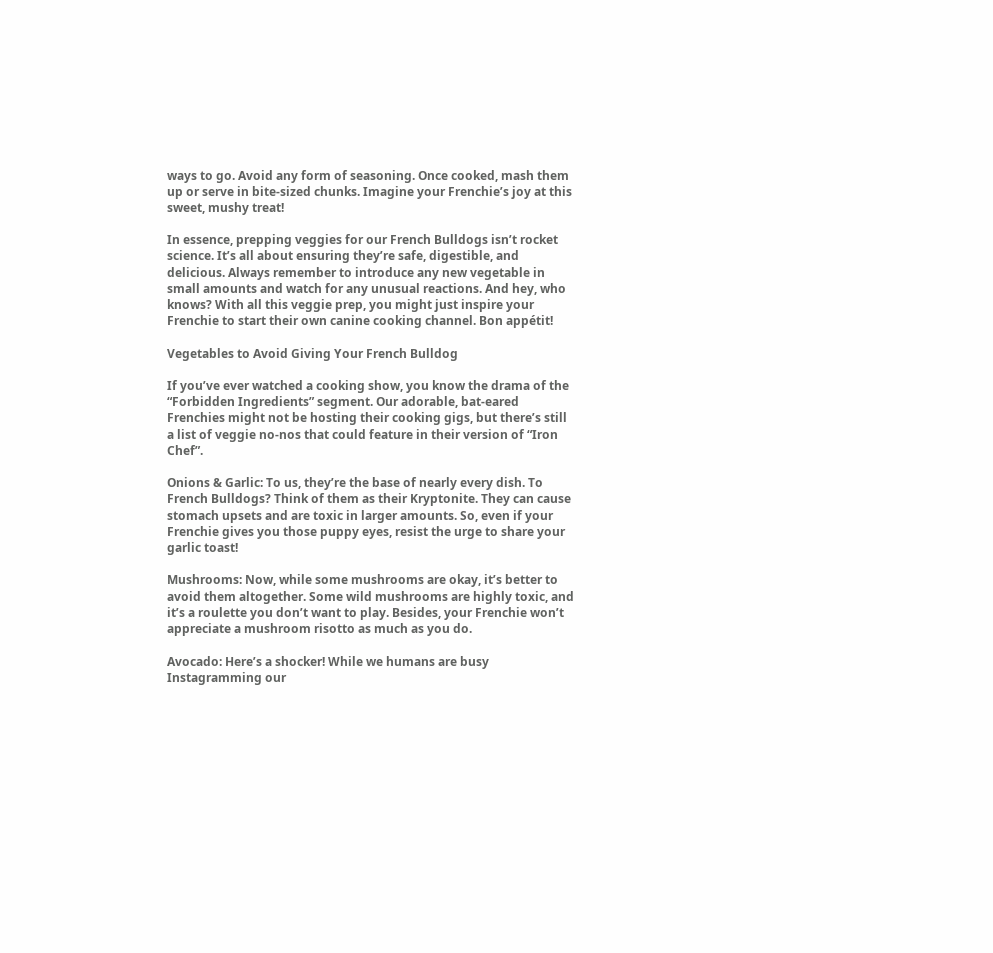ways to go. Avoid any form of seasoning. Once cooked, mash them up or serve in bite-sized chunks. Imagine your Frenchie’s joy at this sweet, mushy treat!

In essence, prepping veggies for our French Bulldogs isn’t rocket science. It’s all about ensuring they’re safe, digestible, and delicious. Always remember to introduce any new vegetable in small amounts and watch for any unusual reactions. And hey, who knows? With all this veggie prep, you might just inspire your Frenchie to start their own canine cooking channel. Bon appétit!

Vegetables to Avoid Giving Your French Bulldog

If you’ve ever watched a cooking show, you know the drama of the “Forbidden Ingredients” segment. Our adorable, bat-eared Frenchies might not be hosting their cooking gigs, but there’s still a list of veggie no-nos that could feature in their version of “Iron Chef”.

Onions & Garlic: To us, they’re the base of nearly every dish. To French Bulldogs? Think of them as their Kryptonite. They can cause stomach upsets and are toxic in larger amounts. So, even if your Frenchie gives you those puppy eyes, resist the urge to share your garlic toast!

Mushrooms: Now, while some mushrooms are okay, it’s better to avoid them altogether. Some wild mushrooms are highly toxic, and it’s a roulette you don’t want to play. Besides, your Frenchie won’t appreciate a mushroom risotto as much as you do.

Avocado: Here’s a shocker! While we humans are busy Instagramming our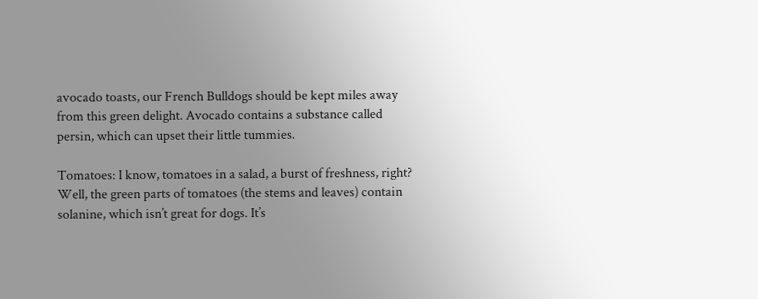avocado toasts, our French Bulldogs should be kept miles away from this green delight. Avocado contains a substance called persin, which can upset their little tummies.

Tomatoes: I know, tomatoes in a salad, a burst of freshness, right? Well, the green parts of tomatoes (the stems and leaves) contain solanine, which isn’t great for dogs. It’s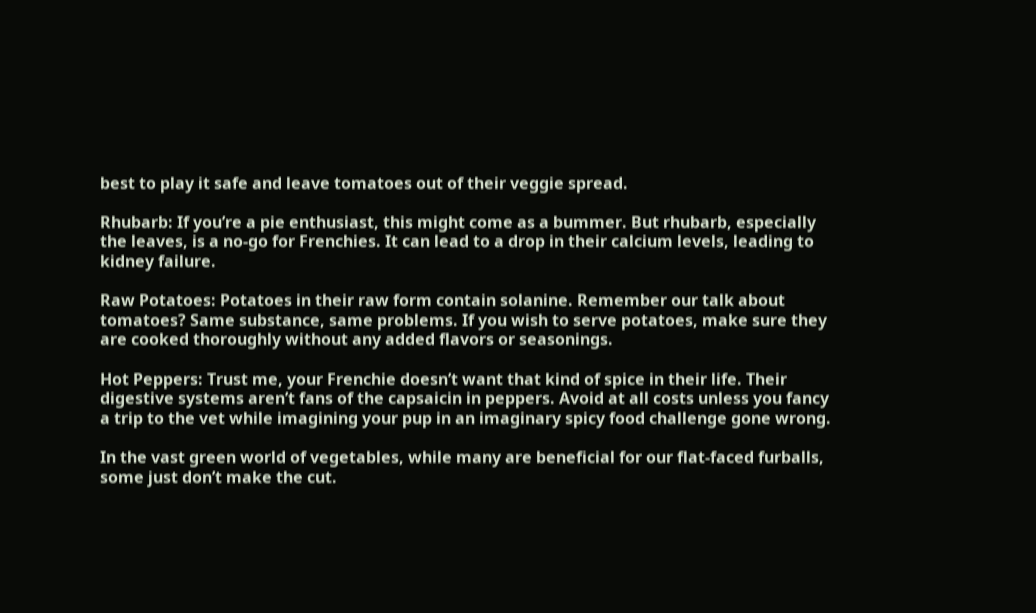best to play it safe and leave tomatoes out of their veggie spread.

Rhubarb: If you’re a pie enthusiast, this might come as a bummer. But rhubarb, especially the leaves, is a no-go for Frenchies. It can lead to a drop in their calcium levels, leading to kidney failure.

Raw Potatoes: Potatoes in their raw form contain solanine. Remember our talk about tomatoes? Same substance, same problems. If you wish to serve potatoes, make sure they are cooked thoroughly without any added flavors or seasonings.

Hot Peppers: Trust me, your Frenchie doesn’t want that kind of spice in their life. Their digestive systems aren’t fans of the capsaicin in peppers. Avoid at all costs unless you fancy a trip to the vet while imagining your pup in an imaginary spicy food challenge gone wrong.

In the vast green world of vegetables, while many are beneficial for our flat-faced furballs, some just don’t make the cut.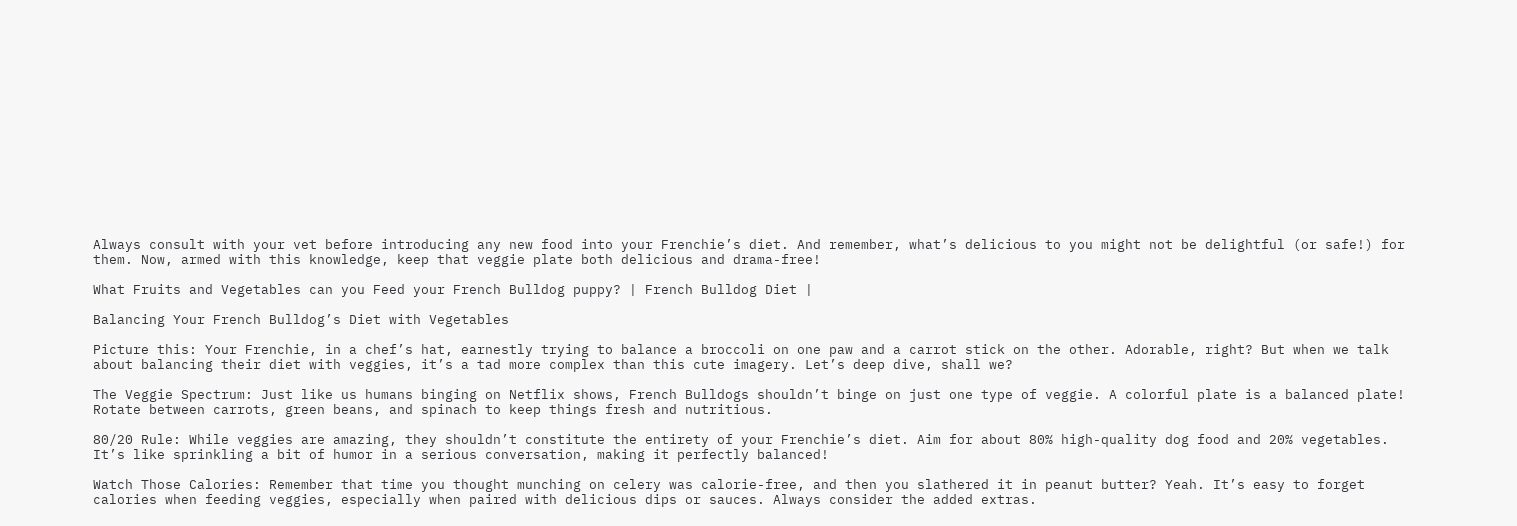Always consult with your vet before introducing any new food into your Frenchie’s diet. And remember, what’s delicious to you might not be delightful (or safe!) for them. Now, armed with this knowledge, keep that veggie plate both delicious and drama-free!

What Fruits and Vegetables can you Feed your French Bulldog puppy? | French Bulldog Diet |

Balancing Your French Bulldog’s Diet with Vegetables

Picture this: Your Frenchie, in a chef’s hat, earnestly trying to balance a broccoli on one paw and a carrot stick on the other. Adorable, right? But when we talk about balancing their diet with veggies, it’s a tad more complex than this cute imagery. Let’s deep dive, shall we?

The Veggie Spectrum: Just like us humans binging on Netflix shows, French Bulldogs shouldn’t binge on just one type of veggie. A colorful plate is a balanced plate! Rotate between carrots, green beans, and spinach to keep things fresh and nutritious.

80/20 Rule: While veggies are amazing, they shouldn’t constitute the entirety of your Frenchie’s diet. Aim for about 80% high-quality dog food and 20% vegetables. It’s like sprinkling a bit of humor in a serious conversation, making it perfectly balanced!

Watch Those Calories: Remember that time you thought munching on celery was calorie-free, and then you slathered it in peanut butter? Yeah. It’s easy to forget calories when feeding veggies, especially when paired with delicious dips or sauces. Always consider the added extras.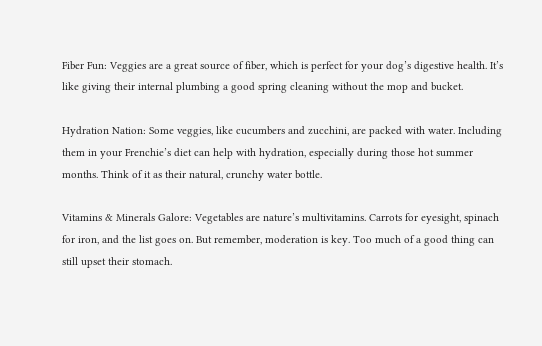Fiber Fun: Veggies are a great source of fiber, which is perfect for your dog’s digestive health. It’s like giving their internal plumbing a good spring cleaning without the mop and bucket.

Hydration Nation: Some veggies, like cucumbers and zucchini, are packed with water. Including them in your Frenchie’s diet can help with hydration, especially during those hot summer months. Think of it as their natural, crunchy water bottle.

Vitamins & Minerals Galore: Vegetables are nature’s multivitamins. Carrots for eyesight, spinach for iron, and the list goes on. But remember, moderation is key. Too much of a good thing can still upset their stomach.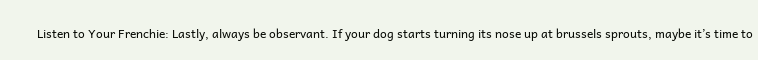Listen to Your Frenchie: Lastly, always be observant. If your dog starts turning its nose up at brussels sprouts, maybe it’s time to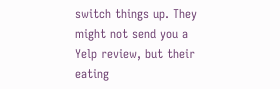switch things up. They might not send you a Yelp review, but their eating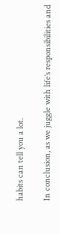habits can tell you a lot.

In conclusion, as we juggle with life’s responsibilities and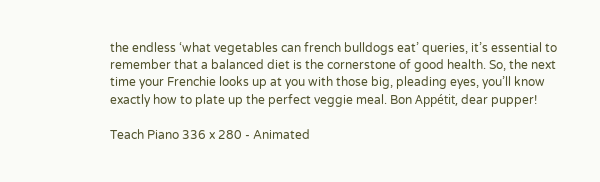the endless ‘what vegetables can french bulldogs eat’ queries, it’s essential to remember that a balanced diet is the cornerstone of good health. So, the next time your Frenchie looks up at you with those big, pleading eyes, you’ll know exactly how to plate up the perfect veggie meal. Bon Appétit, dear pupper!

Teach Piano 336 x 280 - Animated